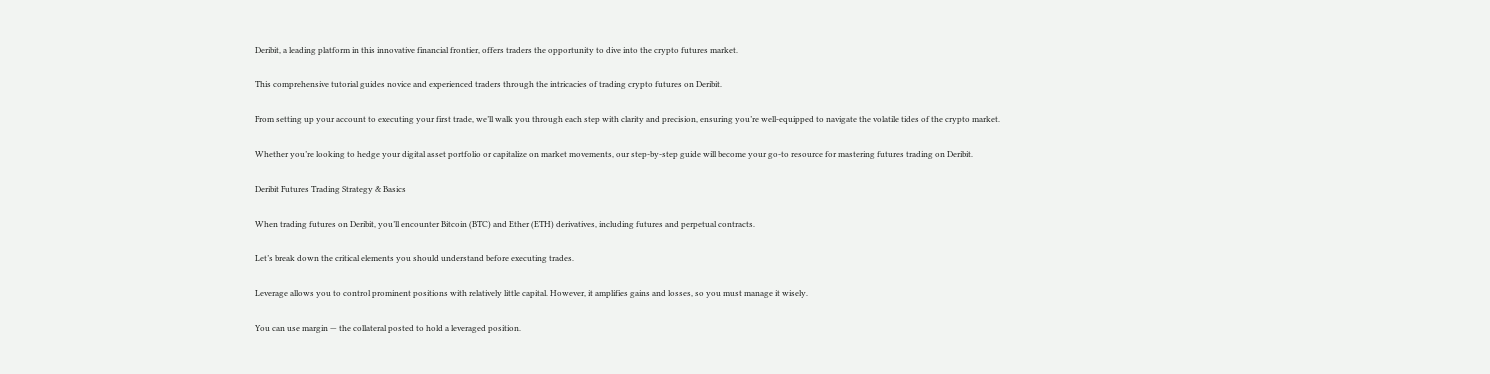Deribit, a leading platform in this innovative financial frontier, offers traders the opportunity to dive into the crypto futures market.

This comprehensive tutorial guides novice and experienced traders through the intricacies of trading crypto futures on Deribit.

From setting up your account to executing your first trade, we’ll walk you through each step with clarity and precision, ensuring you’re well-equipped to navigate the volatile tides of the crypto market.

Whether you’re looking to hedge your digital asset portfolio or capitalize on market movements, our step-by-step guide will become your go-to resource for mastering futures trading on Deribit.

Deribit Futures Trading Strategy & Basics

When trading futures on Deribit, you’ll encounter Bitcoin (BTC) and Ether (ETH) derivatives, including futures and perpetual contracts.

Let’s break down the critical elements you should understand before executing trades.

Leverage allows you to control prominent positions with relatively little capital. However, it amplifies gains and losses, so you must manage it wisely.

You can use margin — the collateral posted to hold a leveraged position.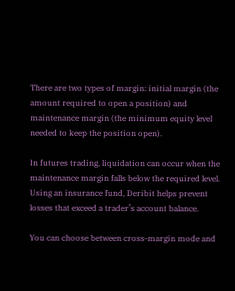There are two types of margin: initial margin (the amount required to open a position) and maintenance margin (the minimum equity level needed to keep the position open).

In futures trading, liquidation can occur when the maintenance margin falls below the required level. Using an insurance fund, Deribit helps prevent losses that exceed a trader’s account balance.

You can choose between cross-margin mode and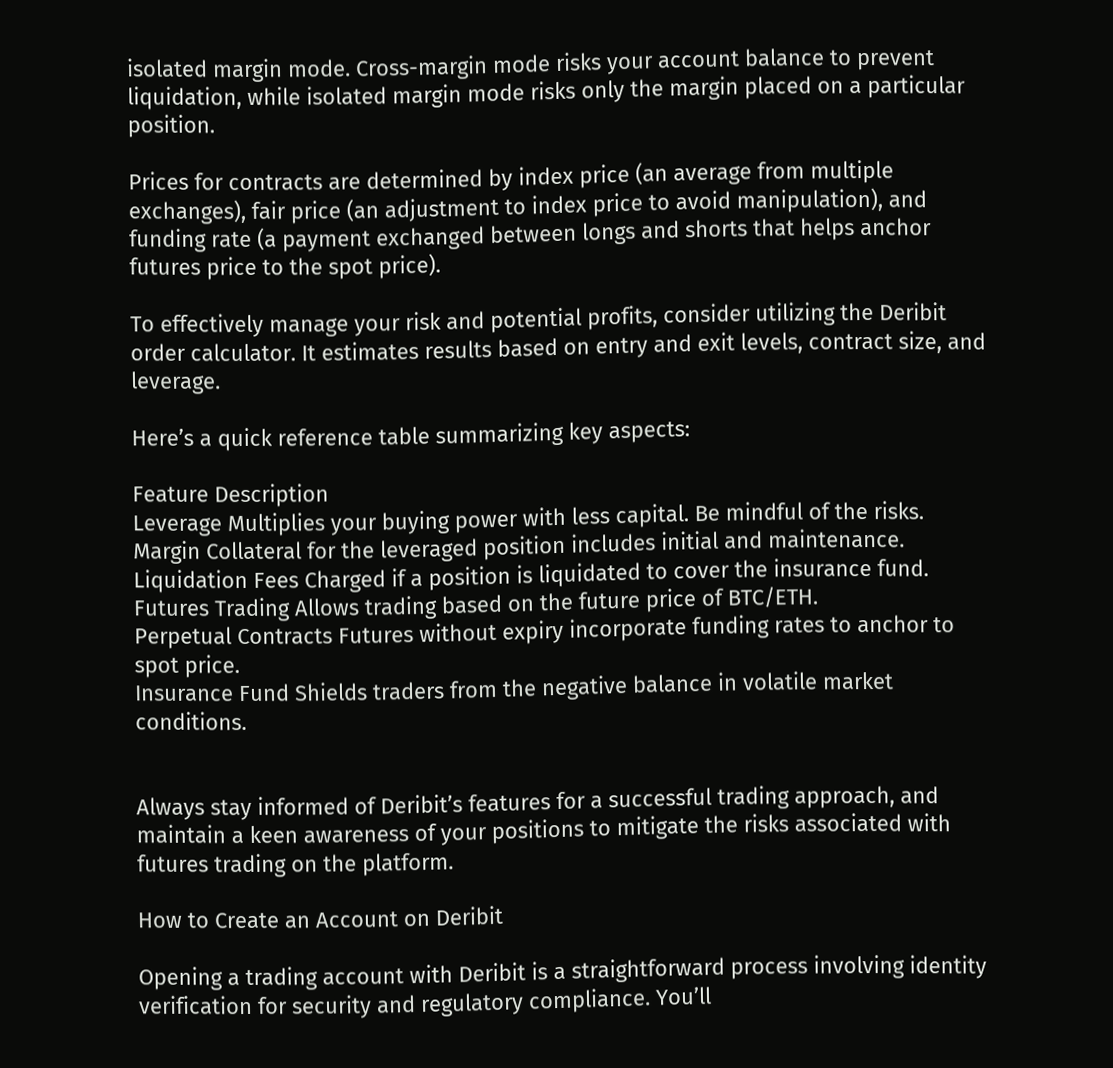isolated margin mode. Cross-margin mode risks your account balance to prevent liquidation, while isolated margin mode risks only the margin placed on a particular position.

Prices for contracts are determined by index price (an average from multiple exchanges), fair price (an adjustment to index price to avoid manipulation), and funding rate (a payment exchanged between longs and shorts that helps anchor futures price to the spot price).

To effectively manage your risk and potential profits, consider utilizing the Deribit order calculator. It estimates results based on entry and exit levels, contract size, and leverage.

Here’s a quick reference table summarizing key aspects:

Feature Description
Leverage Multiplies your buying power with less capital. Be mindful of the risks.
Margin Collateral for the leveraged position includes initial and maintenance.
Liquidation Fees Charged if a position is liquidated to cover the insurance fund.
Futures Trading Allows trading based on the future price of BTC/ETH.
Perpetual Contracts Futures without expiry incorporate funding rates to anchor to spot price.
Insurance Fund Shields traders from the negative balance in volatile market conditions.


Always stay informed of Deribit’s features for a successful trading approach, and maintain a keen awareness of your positions to mitigate the risks associated with futures trading on the platform.

How to Create an Account on Deribit

Opening a trading account with Deribit is a straightforward process involving identity verification for security and regulatory compliance. You’ll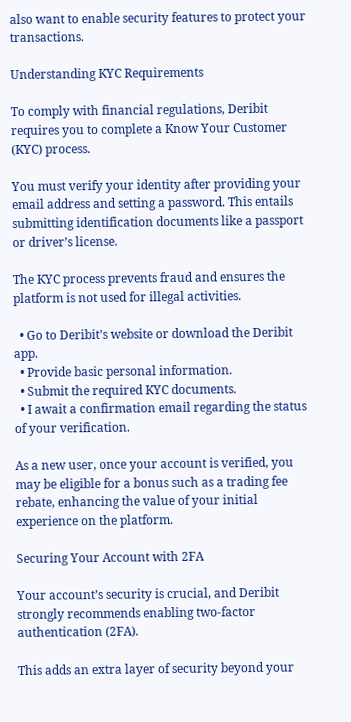also want to enable security features to protect your transactions.

Understanding KYC Requirements

To comply with financial regulations, Deribit requires you to complete a Know Your Customer (KYC) process.

You must verify your identity after providing your email address and setting a password. This entails submitting identification documents like a passport or driver’s license.

The KYC process prevents fraud and ensures the platform is not used for illegal activities.

  • Go to Deribit’s website or download the Deribit app.
  • Provide basic personal information.
  • Submit the required KYC documents.
  • I await a confirmation email regarding the status of your verification.

As a new user, once your account is verified, you may be eligible for a bonus such as a trading fee rebate, enhancing the value of your initial experience on the platform.

Securing Your Account with 2FA

Your account’s security is crucial, and Deribit strongly recommends enabling two-factor authentication (2FA).

This adds an extra layer of security beyond your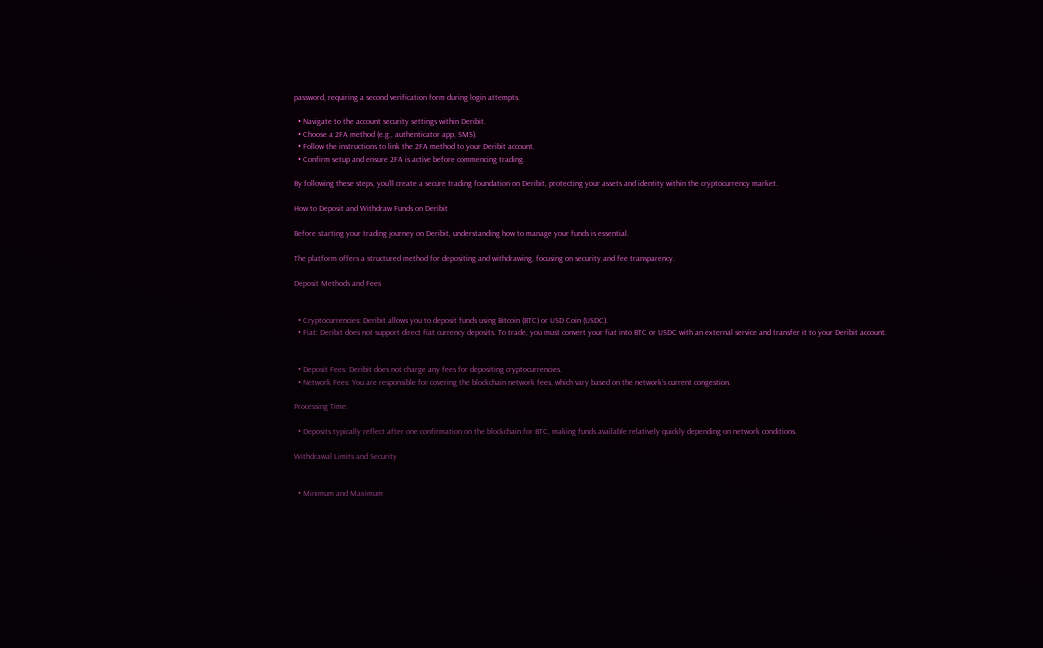password, requiring a second verification form during login attempts.

  • Navigate to the account security settings within Deribit.
  • Choose a 2FA method (e.g., authenticator app, SMS).
  • Follow the instructions to link the 2FA method to your Deribit account.
  • Confirm setup and ensure 2FA is active before commencing trading.

By following these steps, you’ll create a secure trading foundation on Deribit, protecting your assets and identity within the cryptocurrency market.

How to Deposit and Withdraw Funds on Deribit

Before starting your trading journey on Deribit, understanding how to manage your funds is essential.

The platform offers a structured method for depositing and withdrawing, focusing on security and fee transparency.

Deposit Methods and Fees


  • Cryptocurrencies: Deribit allows you to deposit funds using Bitcoin (BTC) or USD Coin (USDC).
  • Fiat: Deribit does not support direct fiat currency deposits. To trade, you must convert your fiat into BTC or USDC with an external service and transfer it to your Deribit account.


  • Deposit Fees: Deribit does not charge any fees for depositing cryptocurrencies.
  • Network Fees: You are responsible for covering the blockchain network fees, which vary based on the network’s current congestion.

Processing Time:

  • Deposits typically reflect after one confirmation on the blockchain for BTC, making funds available relatively quickly depending on network conditions.

Withdrawal Limits and Security


  • Minimum and Maximum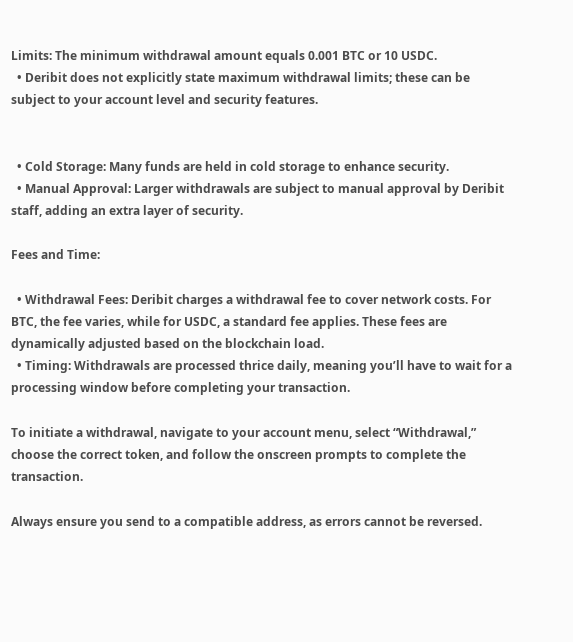Limits: The minimum withdrawal amount equals 0.001 BTC or 10 USDC.
  • Deribit does not explicitly state maximum withdrawal limits; these can be subject to your account level and security features.


  • Cold Storage: Many funds are held in cold storage to enhance security.
  • Manual Approval: Larger withdrawals are subject to manual approval by Deribit staff, adding an extra layer of security.

Fees and Time:

  • Withdrawal Fees: Deribit charges a withdrawal fee to cover network costs. For BTC, the fee varies, while for USDC, a standard fee applies. These fees are dynamically adjusted based on the blockchain load.
  • Timing: Withdrawals are processed thrice daily, meaning you’ll have to wait for a processing window before completing your transaction.

To initiate a withdrawal, navigate to your account menu, select “Withdrawal,” choose the correct token, and follow the onscreen prompts to complete the transaction.

Always ensure you send to a compatible address, as errors cannot be reversed.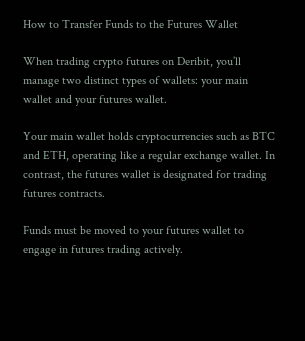How to Transfer Funds to the Futures Wallet

When trading crypto futures on Deribit, you’ll manage two distinct types of wallets: your main wallet and your futures wallet.

Your main wallet holds cryptocurrencies such as BTC and ETH, operating like a regular exchange wallet. In contrast, the futures wallet is designated for trading futures contracts.

Funds must be moved to your futures wallet to engage in futures trading actively.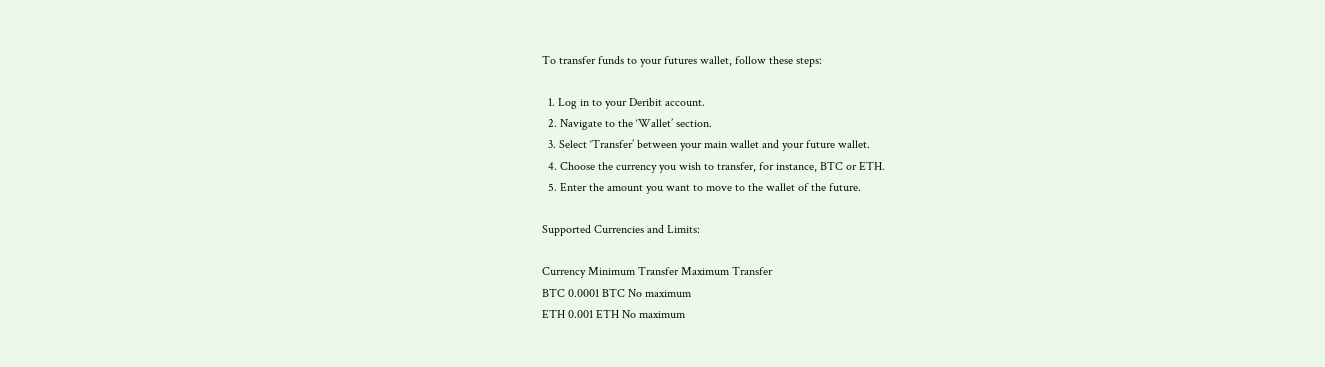To transfer funds to your futures wallet, follow these steps:

  1. Log in to your Deribit account.
  2. Navigate to the ‘Wallet’ section.
  3. Select ‘Transfer’ between your main wallet and your future wallet.
  4. Choose the currency you wish to transfer, for instance, BTC or ETH.
  5. Enter the amount you want to move to the wallet of the future.

Supported Currencies and Limits:

Currency Minimum Transfer Maximum Transfer
BTC 0.0001 BTC No maximum
ETH 0.001 ETH No maximum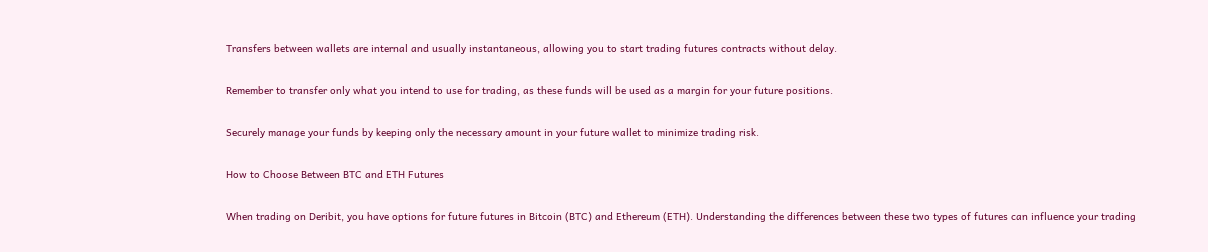Transfers between wallets are internal and usually instantaneous, allowing you to start trading futures contracts without delay.

Remember to transfer only what you intend to use for trading, as these funds will be used as a margin for your future positions.

Securely manage your funds by keeping only the necessary amount in your future wallet to minimize trading risk.

How to Choose Between BTC and ETH Futures

When trading on Deribit, you have options for future futures in Bitcoin (BTC) and Ethereum (ETH). Understanding the differences between these two types of futures can influence your trading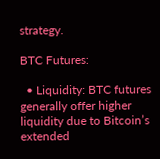strategy.

BTC Futures:

  • Liquidity: BTC futures generally offer higher liquidity due to Bitcoin’s extended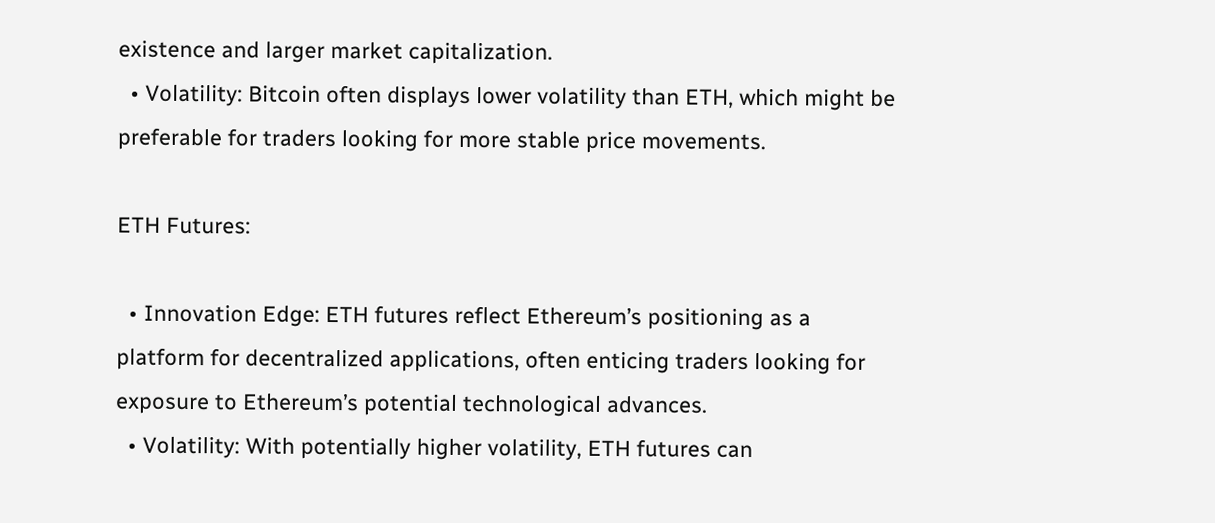existence and larger market capitalization.
  • Volatility: Bitcoin often displays lower volatility than ETH, which might be preferable for traders looking for more stable price movements.

ETH Futures:

  • Innovation Edge: ETH futures reflect Ethereum’s positioning as a platform for decentralized applications, often enticing traders looking for exposure to Ethereum’s potential technological advances.
  • Volatility: With potentially higher volatility, ETH futures can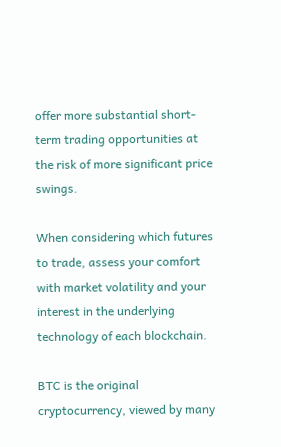offer more substantial short-term trading opportunities at the risk of more significant price swings.

When considering which futures to trade, assess your comfort with market volatility and your interest in the underlying technology of each blockchain.

BTC is the original cryptocurrency, viewed by many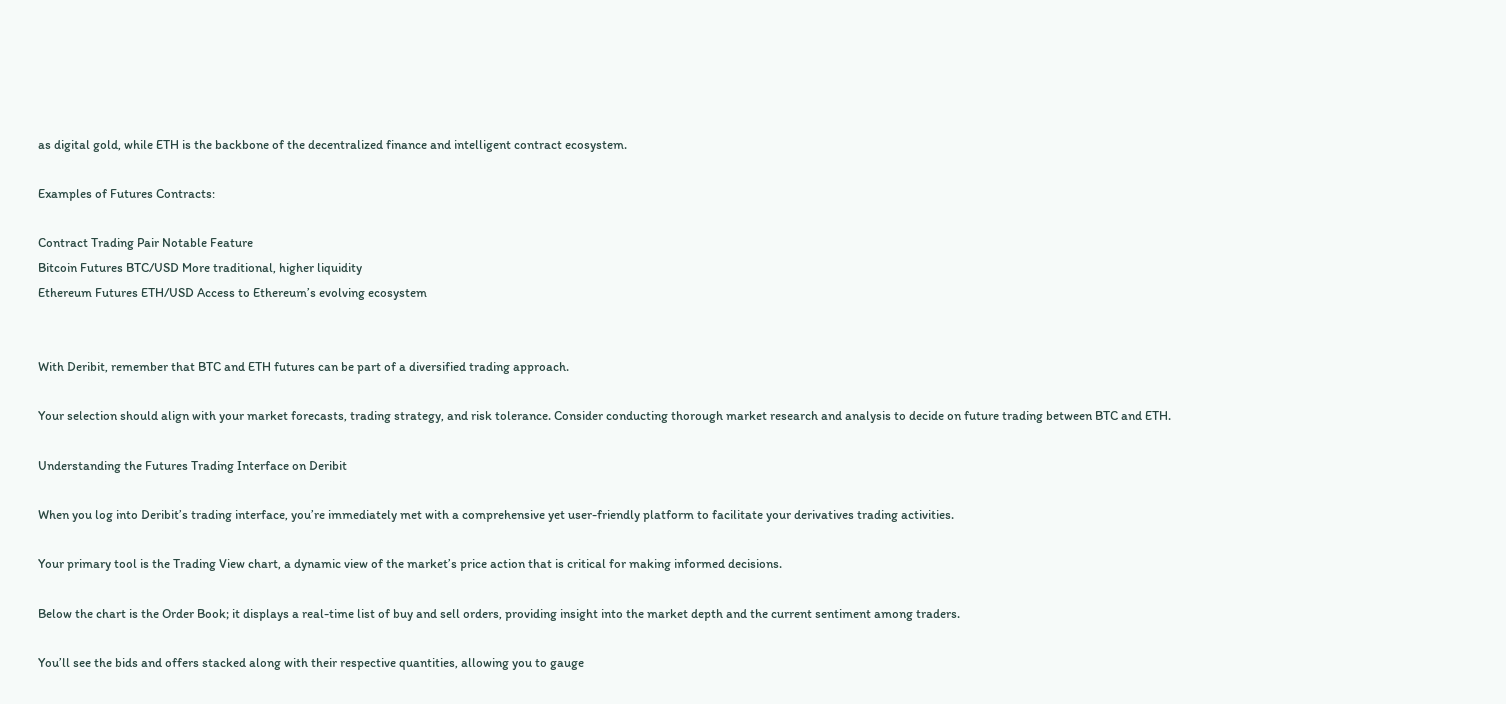as digital gold, while ETH is the backbone of the decentralized finance and intelligent contract ecosystem.

Examples of Futures Contracts:

Contract Trading Pair Notable Feature
Bitcoin Futures BTC/USD More traditional, higher liquidity
Ethereum Futures ETH/USD Access to Ethereum’s evolving ecosystem


With Deribit, remember that BTC and ETH futures can be part of a diversified trading approach.

Your selection should align with your market forecasts, trading strategy, and risk tolerance. Consider conducting thorough market research and analysis to decide on future trading between BTC and ETH.

Understanding the Futures Trading Interface on Deribit

When you log into Deribit’s trading interface, you’re immediately met with a comprehensive yet user-friendly platform to facilitate your derivatives trading activities.

Your primary tool is the Trading View chart, a dynamic view of the market’s price action that is critical for making informed decisions.

Below the chart is the Order Book; it displays a real-time list of buy and sell orders, providing insight into the market depth and the current sentiment among traders.

You’ll see the bids and offers stacked along with their respective quantities, allowing you to gauge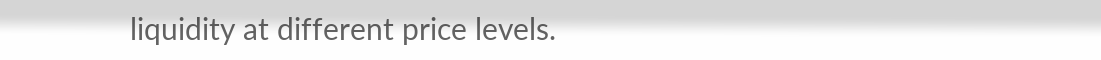liquidity at different price levels.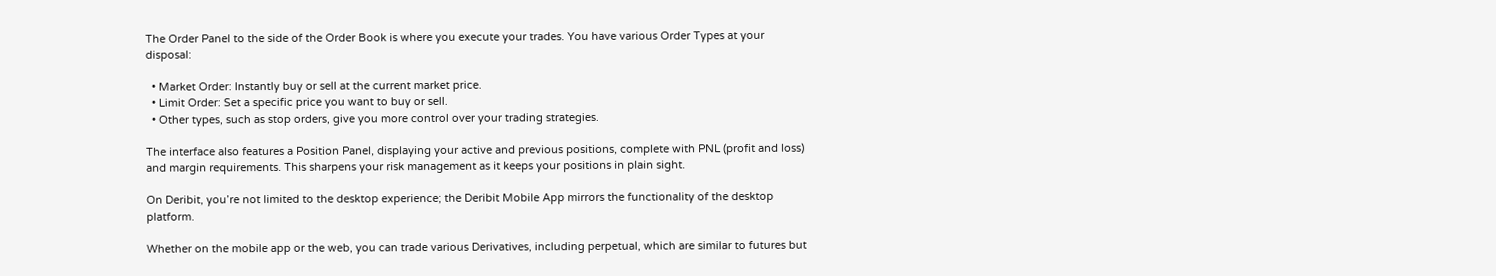The Order Panel to the side of the Order Book is where you execute your trades. You have various Order Types at your disposal:

  • Market Order: Instantly buy or sell at the current market price.
  • Limit Order: Set a specific price you want to buy or sell.
  • Other types, such as stop orders, give you more control over your trading strategies.

The interface also features a Position Panel, displaying your active and previous positions, complete with PNL (profit and loss) and margin requirements. This sharpens your risk management as it keeps your positions in plain sight.

On Deribit, you’re not limited to the desktop experience; the Deribit Mobile App mirrors the functionality of the desktop platform.

Whether on the mobile app or the web, you can trade various Derivatives, including perpetual, which are similar to futures but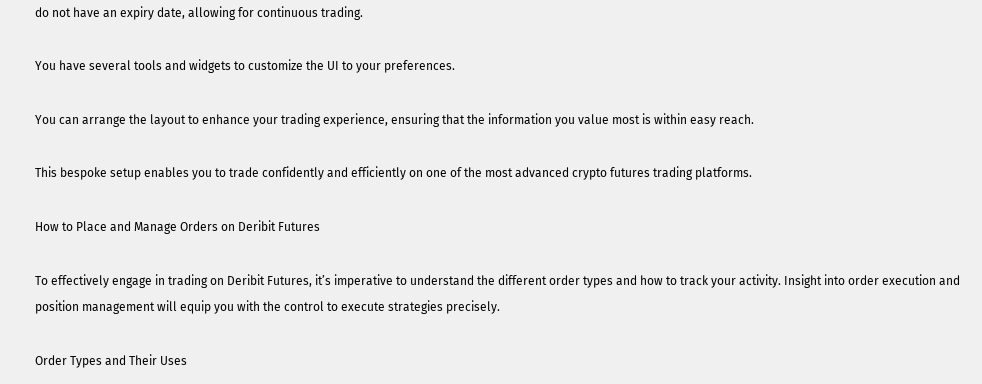do not have an expiry date, allowing for continuous trading.

You have several tools and widgets to customize the UI to your preferences.

You can arrange the layout to enhance your trading experience, ensuring that the information you value most is within easy reach.

This bespoke setup enables you to trade confidently and efficiently on one of the most advanced crypto futures trading platforms.

How to Place and Manage Orders on Deribit Futures

To effectively engage in trading on Deribit Futures, it’s imperative to understand the different order types and how to track your activity. Insight into order execution and position management will equip you with the control to execute strategies precisely.

Order Types and Their Uses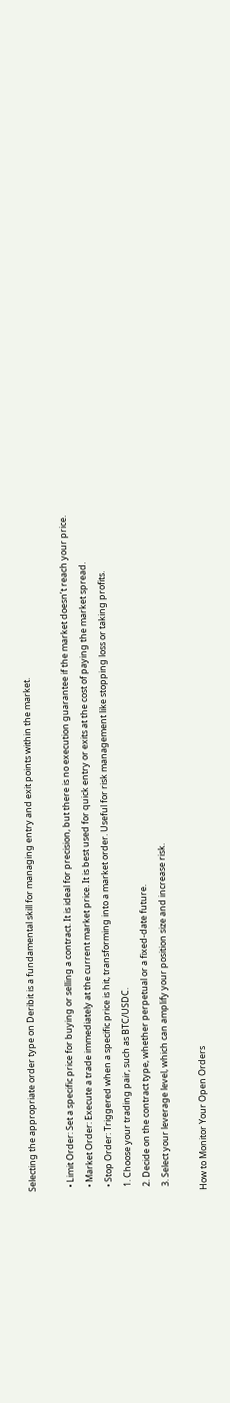Selecting the appropriate order type on Deribit is a fundamental skill for managing entry and exit points within the market.

  • Limit Order: Set a specific price for buying or selling a contract. It is ideal for precision, but there is no execution guarantee if the market doesn’t reach your price.
  • Market Order: Execute a trade immediately at the current market price. It is best used for quick entry or exits at the cost of paying the market spread.
  • Stop Order: Triggered when a specific price is hit, transforming into a market order. Useful for risk management like stopping loss or taking profits.
  1. Choose your trading pair, such as BTC/USDC.
  2. Decide on the contract type, whether perpetual or a fixed-date future.
  3. Select your leverage level, which can amplify your position size and increase risk.

How to Monitor Your Open Orders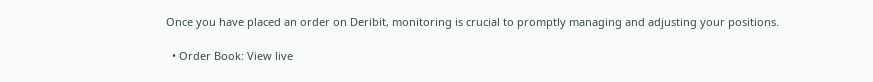Once you have placed an order on Deribit, monitoring is crucial to promptly managing and adjusting your positions.

  • Order Book: View live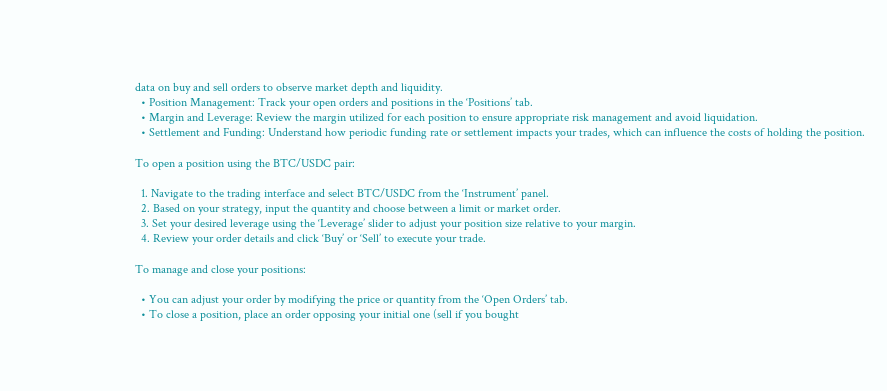data on buy and sell orders to observe market depth and liquidity.
  • Position Management: Track your open orders and positions in the ‘Positions’ tab.
  • Margin and Leverage: Review the margin utilized for each position to ensure appropriate risk management and avoid liquidation.
  • Settlement and Funding: Understand how periodic funding rate or settlement impacts your trades, which can influence the costs of holding the position.

To open a position using the BTC/USDC pair:

  1. Navigate to the trading interface and select BTC/USDC from the ‘Instrument’ panel.
  2. Based on your strategy, input the quantity and choose between a limit or market order.
  3. Set your desired leverage using the ‘Leverage’ slider to adjust your position size relative to your margin.
  4. Review your order details and click ‘Buy’ or ‘Sell’ to execute your trade.

To manage and close your positions:

  • You can adjust your order by modifying the price or quantity from the ‘Open Orders’ tab.
  • To close a position, place an order opposing your initial one (sell if you bought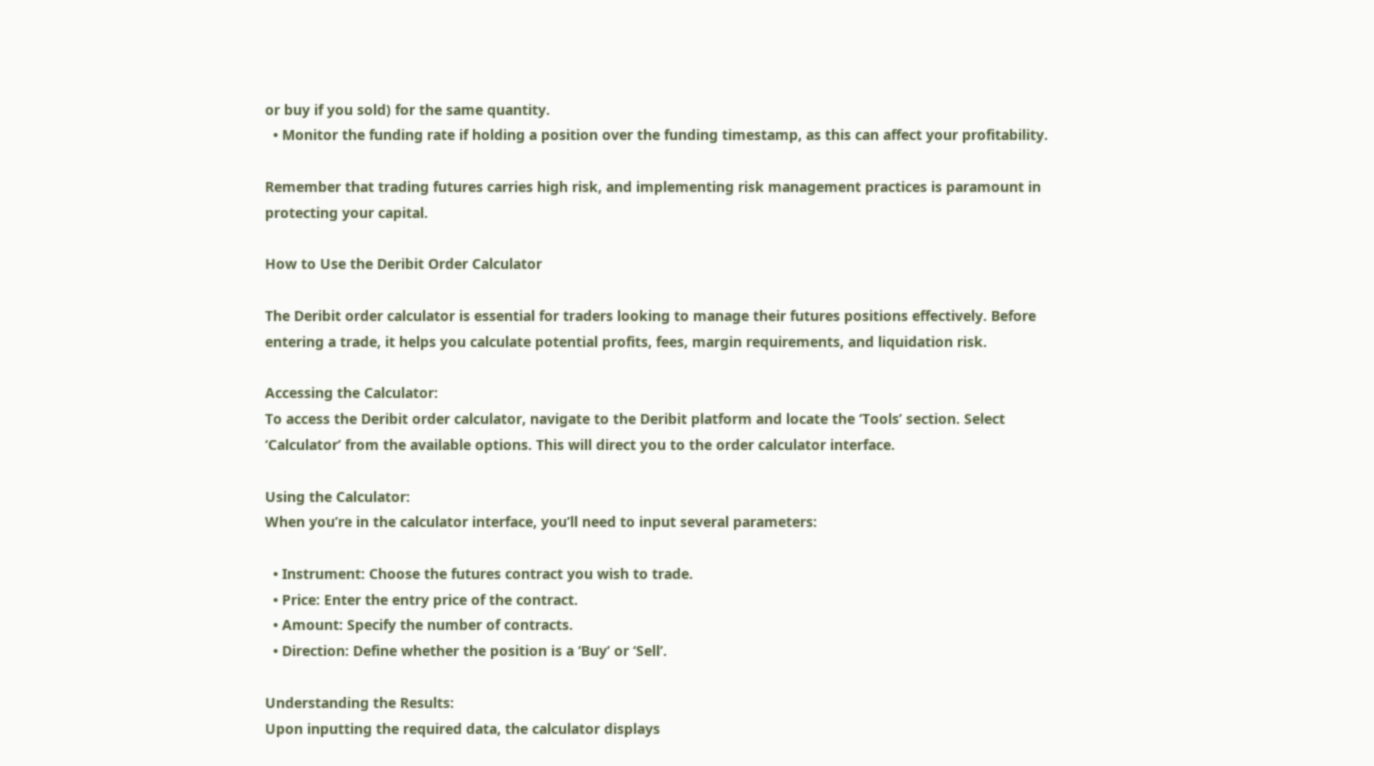or buy if you sold) for the same quantity.
  • Monitor the funding rate if holding a position over the funding timestamp, as this can affect your profitability.

Remember that trading futures carries high risk, and implementing risk management practices is paramount in protecting your capital.

How to Use the Deribit Order Calculator

The Deribit order calculator is essential for traders looking to manage their futures positions effectively. Before entering a trade, it helps you calculate potential profits, fees, margin requirements, and liquidation risk.

Accessing the Calculator:
To access the Deribit order calculator, navigate to the Deribit platform and locate the ‘Tools’ section. Select ‘Calculator’ from the available options. This will direct you to the order calculator interface.

Using the Calculator:
When you’re in the calculator interface, you’ll need to input several parameters:

  • Instrument: Choose the futures contract you wish to trade.
  • Price: Enter the entry price of the contract.
  • Amount: Specify the number of contracts.
  • Direction: Define whether the position is a ‘Buy’ or ‘Sell’.

Understanding the Results:
Upon inputting the required data, the calculator displays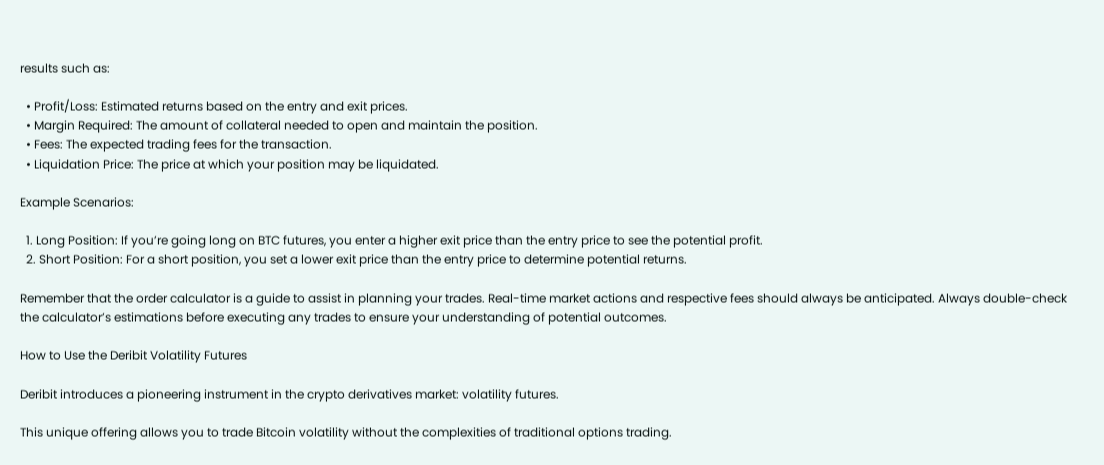results such as:

  • Profit/Loss: Estimated returns based on the entry and exit prices.
  • Margin Required: The amount of collateral needed to open and maintain the position.
  • Fees: The expected trading fees for the transaction.
  • Liquidation Price: The price at which your position may be liquidated.

Example Scenarios:

  1. Long Position: If you’re going long on BTC futures, you enter a higher exit price than the entry price to see the potential profit.
  2. Short Position: For a short position, you set a lower exit price than the entry price to determine potential returns.

Remember that the order calculator is a guide to assist in planning your trades. Real-time market actions and respective fees should always be anticipated. Always double-check the calculator’s estimations before executing any trades to ensure your understanding of potential outcomes.

How to Use the Deribit Volatility Futures

Deribit introduces a pioneering instrument in the crypto derivatives market: volatility futures.

This unique offering allows you to trade Bitcoin volatility without the complexities of traditional options trading.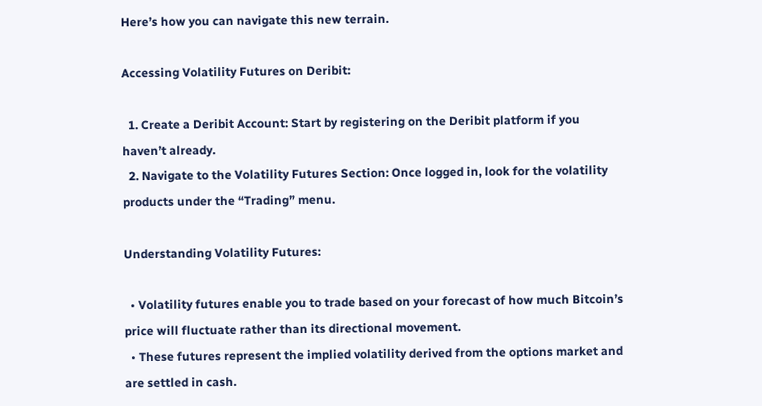Here’s how you can navigate this new terrain.

Accessing Volatility Futures on Deribit:

  1. Create a Deribit Account: Start by registering on the Deribit platform if you haven’t already.
  2. Navigate to the Volatility Futures Section: Once logged in, look for the volatility products under the “Trading” menu.

Understanding Volatility Futures:

  • Volatility futures enable you to trade based on your forecast of how much Bitcoin’s price will fluctuate rather than its directional movement.
  • These futures represent the implied volatility derived from the options market and are settled in cash.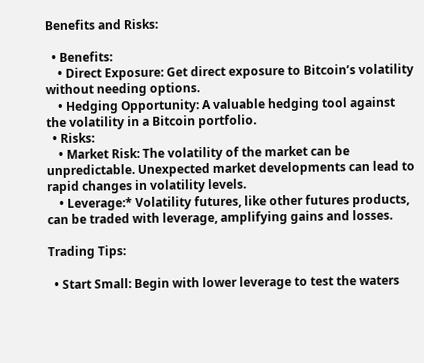Benefits and Risks:

  • Benefits:
    • Direct Exposure: Get direct exposure to Bitcoin’s volatility without needing options.
    • Hedging Opportunity: A valuable hedging tool against the volatility in a Bitcoin portfolio.
  • Risks:
    • Market Risk: The volatility of the market can be unpredictable. Unexpected market developments can lead to rapid changes in volatility levels.
    • Leverage:* Volatility futures, like other futures products, can be traded with leverage, amplifying gains and losses.

Trading Tips:

  • Start Small: Begin with lower leverage to test the waters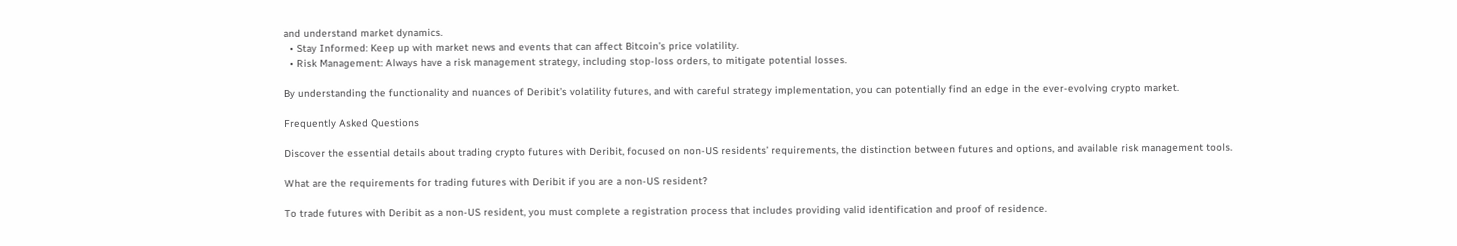and understand market dynamics.
  • Stay Informed: Keep up with market news and events that can affect Bitcoin’s price volatility.
  • Risk Management: Always have a risk management strategy, including stop-loss orders, to mitigate potential losses.

By understanding the functionality and nuances of Deribit’s volatility futures, and with careful strategy implementation, you can potentially find an edge in the ever-evolving crypto market.

Frequently Asked Questions

Discover the essential details about trading crypto futures with Deribit, focused on non-US residents’ requirements, the distinction between futures and options, and available risk management tools.

What are the requirements for trading futures with Deribit if you are a non-US resident?

To trade futures with Deribit as a non-US resident, you must complete a registration process that includes providing valid identification and proof of residence.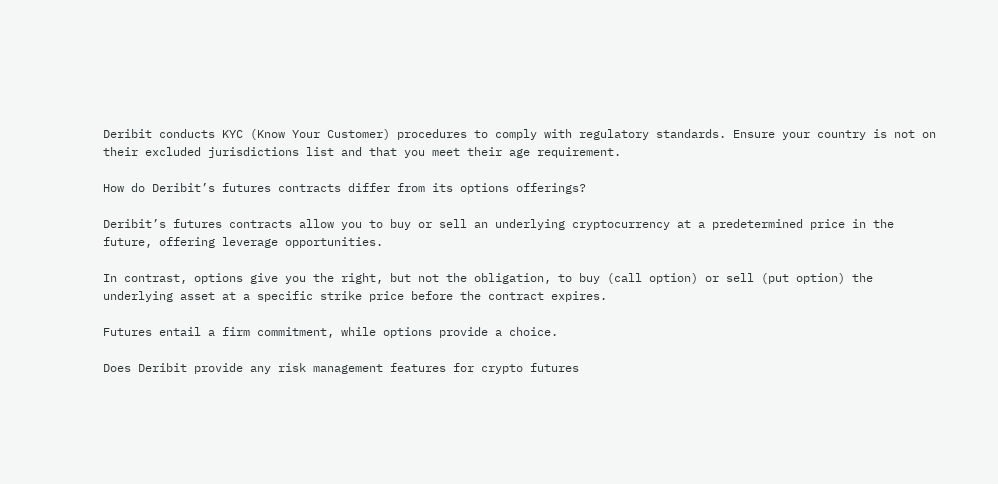Deribit conducts KYC (Know Your Customer) procedures to comply with regulatory standards. Ensure your country is not on their excluded jurisdictions list and that you meet their age requirement.

How do Deribit’s futures contracts differ from its options offerings?

Deribit’s futures contracts allow you to buy or sell an underlying cryptocurrency at a predetermined price in the future, offering leverage opportunities.

In contrast, options give you the right, but not the obligation, to buy (call option) or sell (put option) the underlying asset at a specific strike price before the contract expires.

Futures entail a firm commitment, while options provide a choice.

Does Deribit provide any risk management features for crypto futures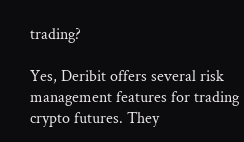trading?

Yes, Deribit offers several risk management features for trading crypto futures. They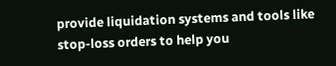provide liquidation systems and tools like stop-loss orders to help you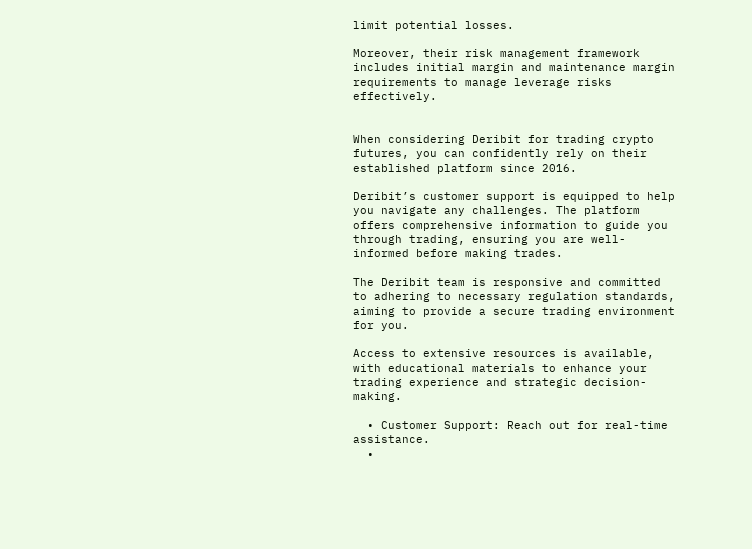limit potential losses.

Moreover, their risk management framework includes initial margin and maintenance margin requirements to manage leverage risks effectively.


When considering Deribit for trading crypto futures, you can confidently rely on their established platform since 2016.

Deribit’s customer support is equipped to help you navigate any challenges. The platform offers comprehensive information to guide you through trading, ensuring you are well-informed before making trades.

The Deribit team is responsive and committed to adhering to necessary regulation standards, aiming to provide a secure trading environment for you.

Access to extensive resources is available, with educational materials to enhance your trading experience and strategic decision-making.

  • Customer Support: Reach out for real-time assistance.
  •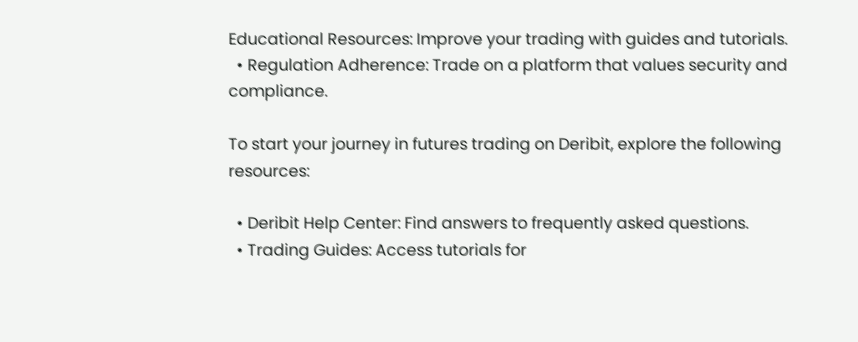Educational Resources: Improve your trading with guides and tutorials.
  • Regulation Adherence: Trade on a platform that values security and compliance.

To start your journey in futures trading on Deribit, explore the following resources:

  • Deribit Help Center: Find answers to frequently asked questions.
  • Trading Guides: Access tutorials for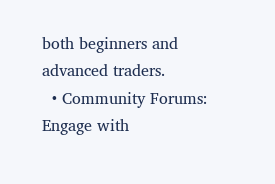both beginners and advanced traders.
  • Community Forums: Engage with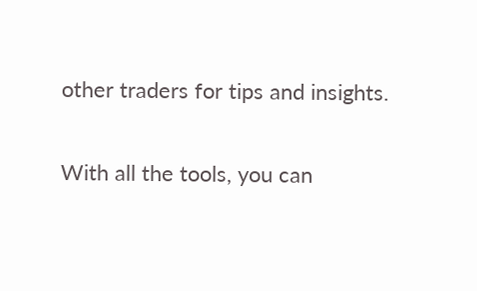other traders for tips and insights.

With all the tools, you can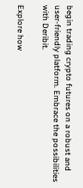begin trading crypto futures on a robust and user-friendly platform. Embrace the possibilities with Deribit.

Explore how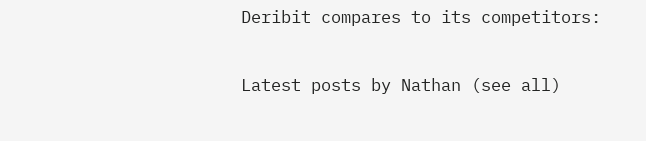Deribit compares to its competitors:

Latest posts by Nathan (see all)